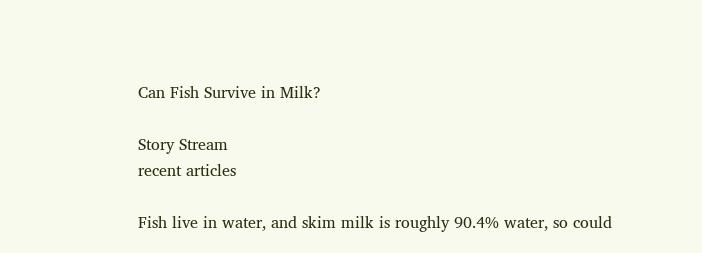Can Fish Survive in Milk?

Story Stream
recent articles

Fish live in water, and skim milk is roughly 90.4% water, so could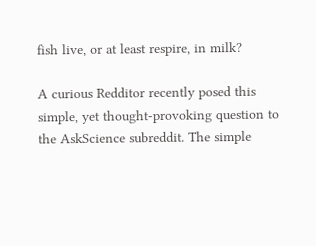fish live, or at least respire, in milk?

A curious Redditor recently posed this simple, yet thought-provoking question to the AskScience subreddit. The simple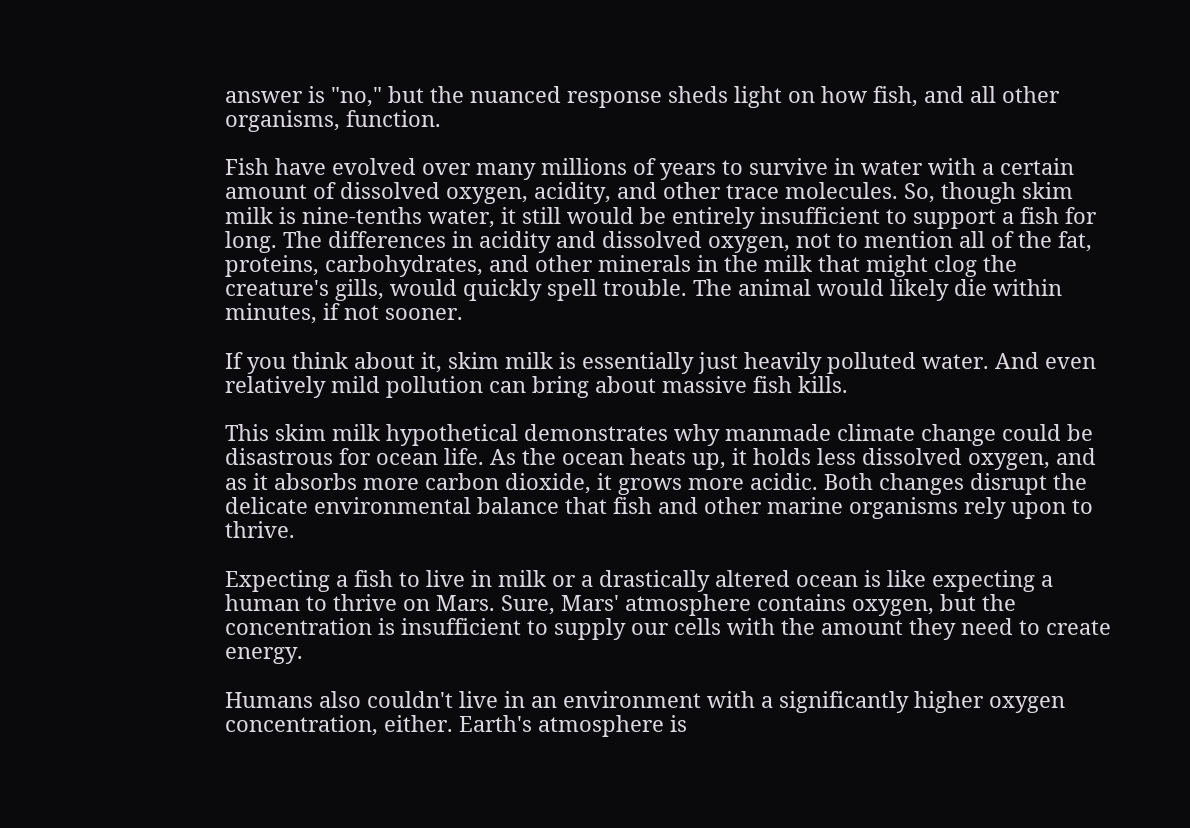answer is "no," but the nuanced response sheds light on how fish, and all other organisms, function.

Fish have evolved over many millions of years to survive in water with a certain amount of dissolved oxygen, acidity, and other trace molecules. So, though skim milk is nine-tenths water, it still would be entirely insufficient to support a fish for long. The differences in acidity and dissolved oxygen, not to mention all of the fat, proteins, carbohydrates, and other minerals in the milk that might clog the creature's gills, would quickly spell trouble. The animal would likely die within minutes, if not sooner.

If you think about it, skim milk is essentially just heavily polluted water. And even relatively mild pollution can bring about massive fish kills.

This skim milk hypothetical demonstrates why manmade climate change could be disastrous for ocean life. As the ocean heats up, it holds less dissolved oxygen, and as it absorbs more carbon dioxide, it grows more acidic. Both changes disrupt the delicate environmental balance that fish and other marine organisms rely upon to thrive.

Expecting a fish to live in milk or a drastically altered ocean is like expecting a human to thrive on Mars. Sure, Mars' atmosphere contains oxygen, but the concentration is insufficient to supply our cells with the amount they need to create energy.

Humans also couldn't live in an environment with a significantly higher oxygen concentration, either. Earth's atmosphere is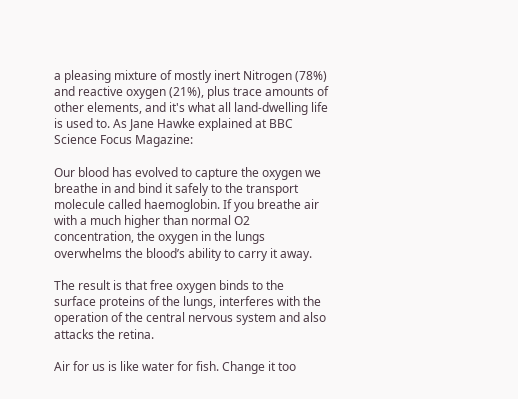a pleasing mixture of mostly inert Nitrogen (78%) and reactive oxygen (21%), plus trace amounts of other elements, and it's what all land-dwelling life is used to. As Jane Hawke explained at BBC Science Focus Magazine:

Our blood has evolved to capture the oxygen we breathe in and bind it safely to the transport molecule called haemoglobin. If you breathe air with a much higher than normal O2 concentration, the oxygen in the lungs overwhelms the blood’s ability to carry it away.

The result is that free oxygen binds to the surface proteins of the lungs, interferes with the operation of the central nervous system and also attacks the retina.

Air for us is like water for fish. Change it too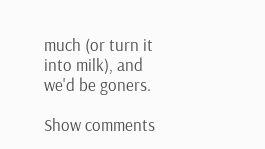much (or turn it into milk), and we'd be goners.

Show comments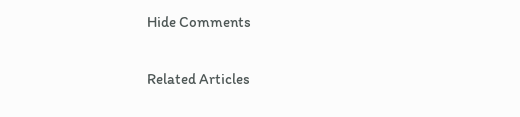Hide Comments

Related Articles